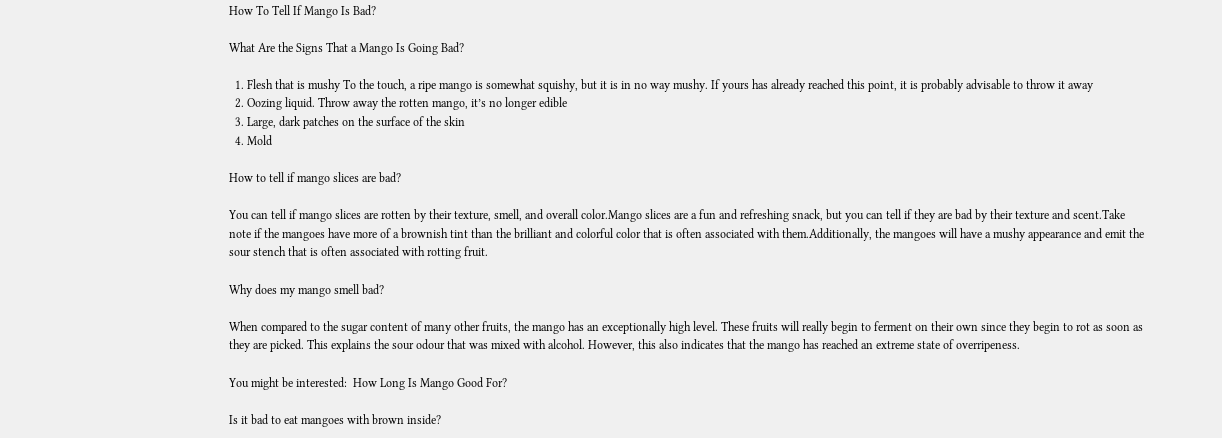How To Tell If Mango Is Bad?

What Are the Signs That a Mango Is Going Bad?

  1. Flesh that is mushy To the touch, a ripe mango is somewhat squishy, but it is in no way mushy. If yours has already reached this point, it is probably advisable to throw it away
  2. Oozing liquid. Throw away the rotten mango, it’s no longer edible
  3. Large, dark patches on the surface of the skin
  4. Mold

How to tell if mango slices are bad?

You can tell if mango slices are rotten by their texture, smell, and overall color.Mango slices are a fun and refreshing snack, but you can tell if they are bad by their texture and scent.Take note if the mangoes have more of a brownish tint than the brilliant and colorful color that is often associated with them.Additionally, the mangoes will have a mushy appearance and emit the sour stench that is often associated with rotting fruit.

Why does my mango smell bad?

When compared to the sugar content of many other fruits, the mango has an exceptionally high level. These fruits will really begin to ferment on their own since they begin to rot as soon as they are picked. This explains the sour odour that was mixed with alcohol. However, this also indicates that the mango has reached an extreme state of overripeness.

You might be interested:  How Long Is Mango Good For?

Is it bad to eat mangoes with brown inside?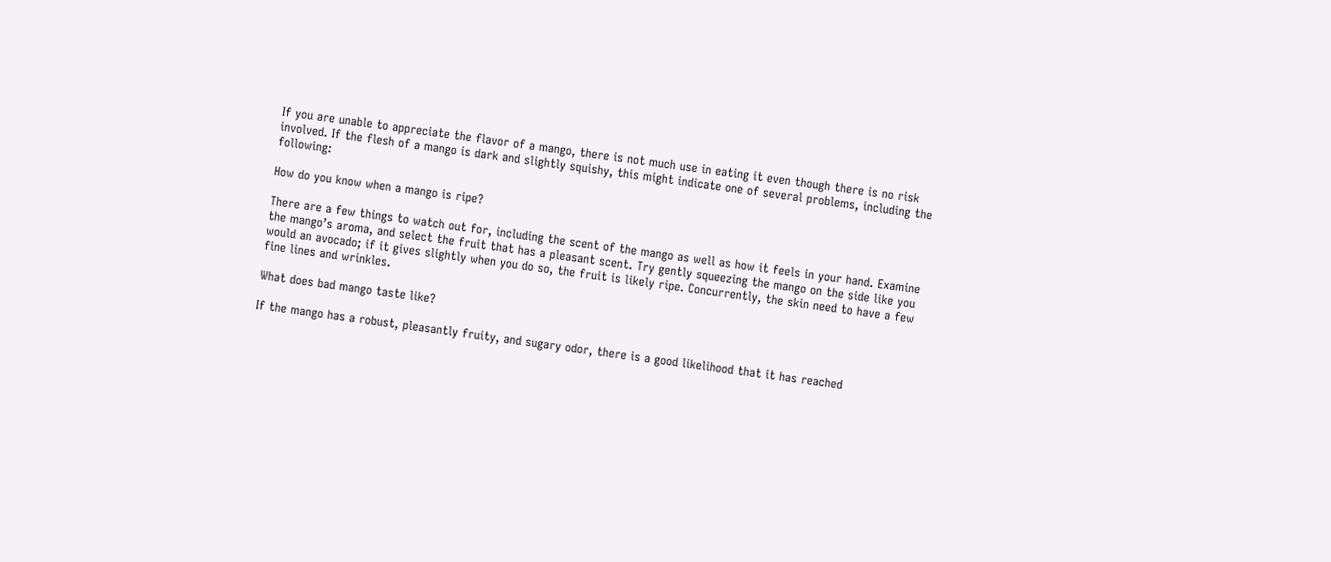If you are unable to appreciate the flavor of a mango, there is not much use in eating it even though there is no risk involved. If the flesh of a mango is dark and slightly squishy, this might indicate one of several problems, including the following:

How do you know when a mango is ripe?

There are a few things to watch out for, including the scent of the mango as well as how it feels in your hand. Examine the mango’s aroma, and select the fruit that has a pleasant scent. Try gently squeezing the mango on the side like you would an avocado; if it gives slightly when you do so, the fruit is likely ripe. Concurrently, the skin need to have a few fine lines and wrinkles.

What does bad mango taste like?

If the mango has a robust, pleasantly fruity, and sugary odor, there is a good likelihood that it has reached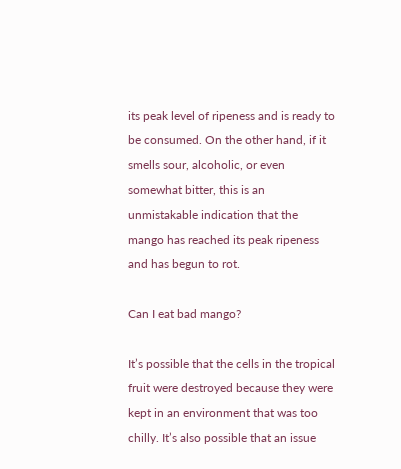its peak level of ripeness and is ready to be consumed. On the other hand, if it smells sour, alcoholic, or even somewhat bitter, this is an unmistakable indication that the mango has reached its peak ripeness and has begun to rot.

Can I eat bad mango?

It’s possible that the cells in the tropical fruit were destroyed because they were kept in an environment that was too chilly. It’s also possible that an issue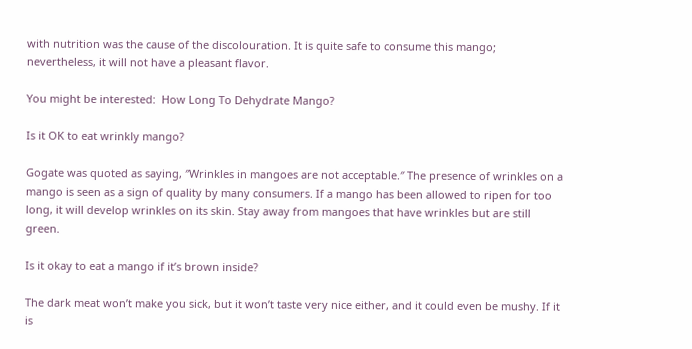with nutrition was the cause of the discolouration. It is quite safe to consume this mango; nevertheless, it will not have a pleasant flavor.

You might be interested:  How Long To Dehydrate Mango?

Is it OK to eat wrinkly mango?

Gogate was quoted as saying, ″Wrinkles in mangoes are not acceptable.″ The presence of wrinkles on a mango is seen as a sign of quality by many consumers. If a mango has been allowed to ripen for too long, it will develop wrinkles on its skin. Stay away from mangoes that have wrinkles but are still green.

Is it okay to eat a mango if it’s brown inside?

The dark meat won’t make you sick, but it won’t taste very nice either, and it could even be mushy. If it is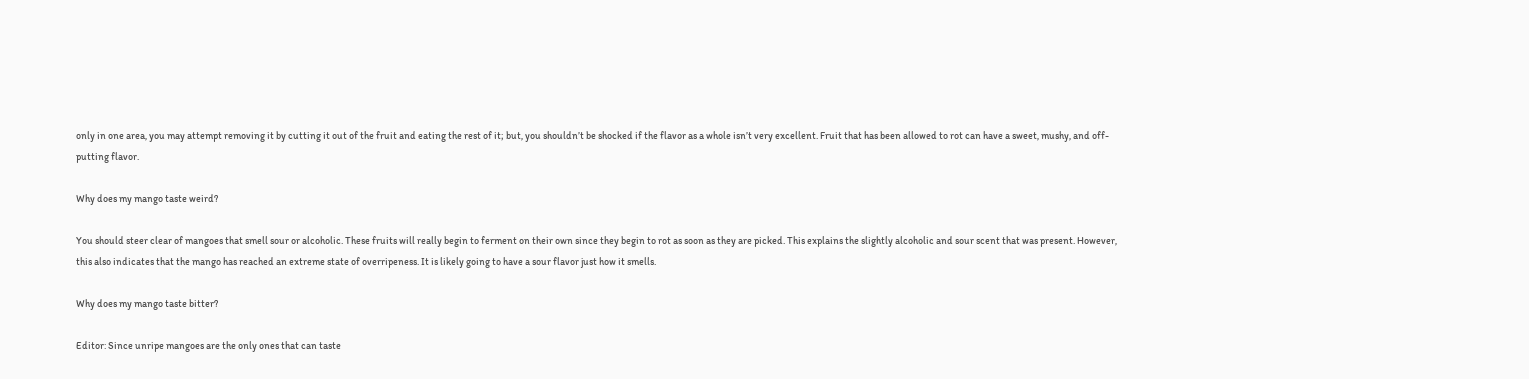only in one area, you may attempt removing it by cutting it out of the fruit and eating the rest of it; but, you shouldn’t be shocked if the flavor as a whole isn’t very excellent. Fruit that has been allowed to rot can have a sweet, mushy, and off-putting flavor.

Why does my mango taste weird?

You should steer clear of mangoes that smell sour or alcoholic. These fruits will really begin to ferment on their own since they begin to rot as soon as they are picked. This explains the slightly alcoholic and sour scent that was present. However, this also indicates that the mango has reached an extreme state of overripeness. It is likely going to have a sour flavor just how it smells.

Why does my mango taste bitter?

Editor: Since unripe mangoes are the only ones that can taste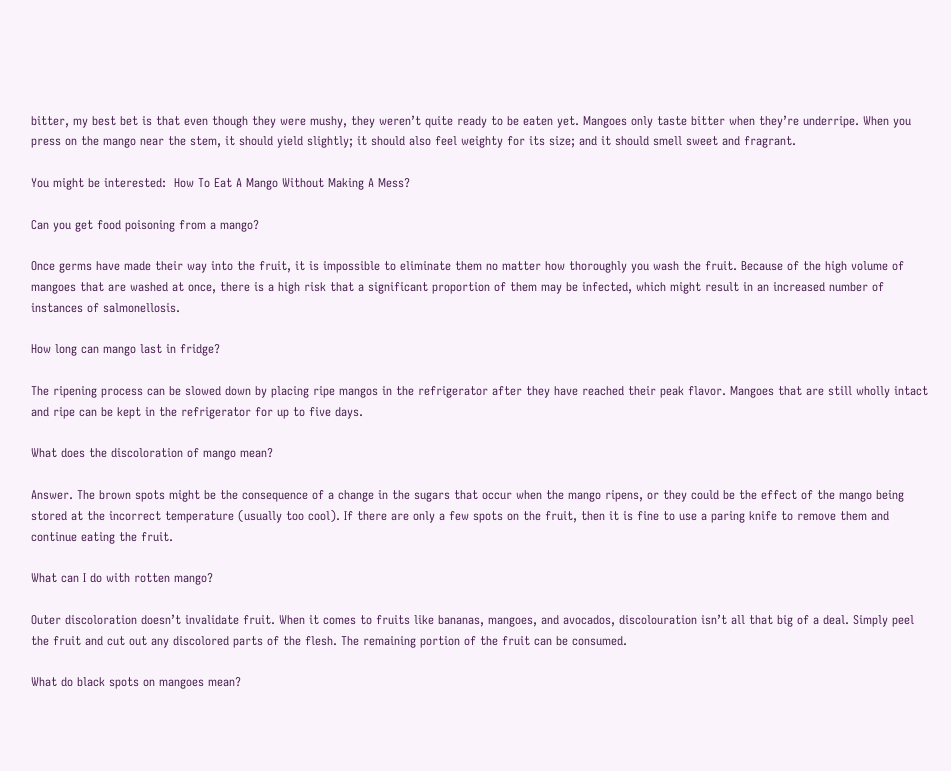bitter, my best bet is that even though they were mushy, they weren’t quite ready to be eaten yet. Mangoes only taste bitter when they’re underripe. When you press on the mango near the stem, it should yield slightly; it should also feel weighty for its size; and it should smell sweet and fragrant.

You might be interested:  How To Eat A Mango Without Making A Mess?

Can you get food poisoning from a mango?

Once germs have made their way into the fruit, it is impossible to eliminate them no matter how thoroughly you wash the fruit. Because of the high volume of mangoes that are washed at once, there is a high risk that a significant proportion of them may be infected, which might result in an increased number of instances of salmonellosis.

How long can mango last in fridge?

The ripening process can be slowed down by placing ripe mangos in the refrigerator after they have reached their peak flavor. Mangoes that are still wholly intact and ripe can be kept in the refrigerator for up to five days.

What does the discoloration of mango mean?

Answer. The brown spots might be the consequence of a change in the sugars that occur when the mango ripens, or they could be the effect of the mango being stored at the incorrect temperature (usually too cool). If there are only a few spots on the fruit, then it is fine to use a paring knife to remove them and continue eating the fruit.

What can I do with rotten mango?

Outer discoloration doesn’t invalidate fruit. When it comes to fruits like bananas, mangoes, and avocados, discolouration isn’t all that big of a deal. Simply peel the fruit and cut out any discolored parts of the flesh. The remaining portion of the fruit can be consumed.

What do black spots on mangoes mean?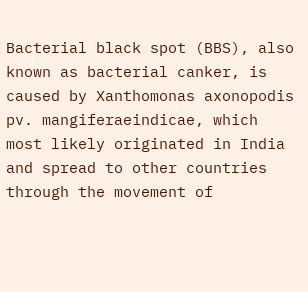Bacterial black spot (BBS), also known as bacterial canker, is caused by Xanthomonas axonopodis pv. mangiferaeindicae, which most likely originated in India and spread to other countries through the movement of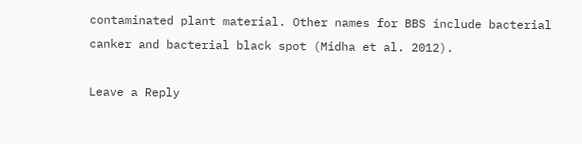contaminated plant material. Other names for BBS include bacterial canker and bacterial black spot (Midha et al. 2012).

Leave a Reply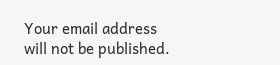Your email address will not be published.